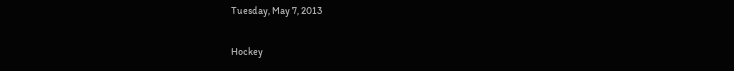Tuesday, May 7, 2013

Hockey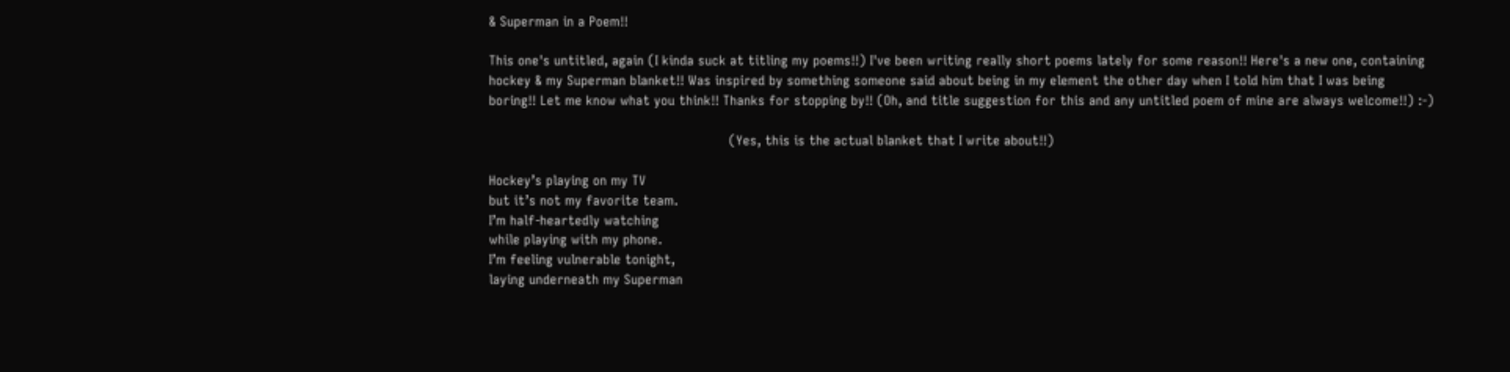& Superman in a Poem!!

This one's untitled, again (I kinda suck at titling my poems!!) I've been writing really short poems lately for some reason!! Here's a new one, containing hockey & my Superman blanket!! Was inspired by something someone said about being in my element the other day when I told him that I was being boring!! Let me know what you think!! Thanks for stopping by!! (Oh, and title suggestion for this and any untitled poem of mine are always welcome!!) :-)

                                                            (Yes, this is the actual blanket that I write about!!)

Hockey’s playing on my TV
but it’s not my favorite team.
I’m half-heartedly watching
while playing with my phone.
I’m feeling vulnerable tonight,
laying underneath my Superman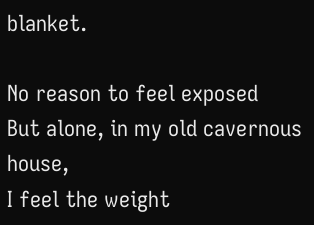blanket.

No reason to feel exposed
But alone, in my old cavernous house,
I feel the weight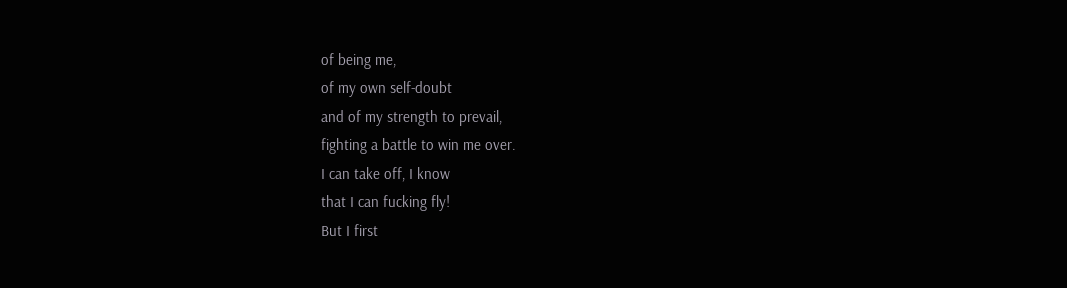of being me,
of my own self-doubt
and of my strength to prevail,
fighting a battle to win me over.
I can take off, I know
that I can fucking fly!
But I first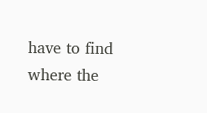have to find
where the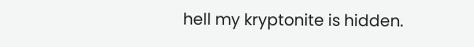hell my kryptonite is hidden.